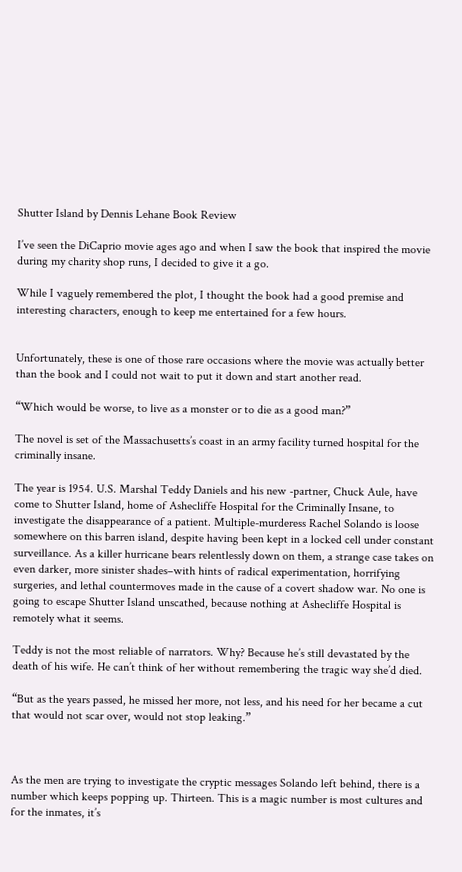Shutter Island by Dennis Lehane Book Review

I’ve seen the DiCaprio movie ages ago and when I saw the book that inspired the movie during my charity shop runs, I decided to give it a go.

While I vaguely remembered the plot, I thought the book had a good premise and interesting characters, enough to keep me entertained for a few hours.


Unfortunately, these is one of those rare occasions where the movie was actually better than the book and I could not wait to put it down and start another read.

“Which would be worse, to live as a monster or to die as a good man?”

The novel is set of the Massachusetts’s coast in an army facility turned hospital for the criminally insane.

The year is 1954. U.S. Marshal Teddy Daniels and his new -partner, Chuck Aule, have come to Shutter Island, home of Ashecliffe Hospital for the Criminally Insane, to investigate the disappearance of a patient. Multiple-murderess Rachel Solando is loose somewhere on this barren island, despite having been kept in a locked cell under constant surveillance. As a killer hurricane bears relentlessly down on them, a strange case takes on even darker, more sinister shades–with hints of radical experimentation, horrifying surgeries, and lethal countermoves made in the cause of a covert shadow war. No one is going to escape Shutter Island unscathed, because nothing at Ashecliffe Hospital is remotely what it seems.

Teddy is not the most reliable of narrators. Why? Because he’s still devastated by the death of his wife. He can’t think of her without remembering the tragic way she’d died.

“But as the years passed, he missed her more, not less, and his need for her became a cut that would not scar over, would not stop leaking.”



As the men are trying to investigate the cryptic messages Solando left behind, there is a number which keeps popping up. Thirteen. This is a magic number is most cultures and for the inmates, it’s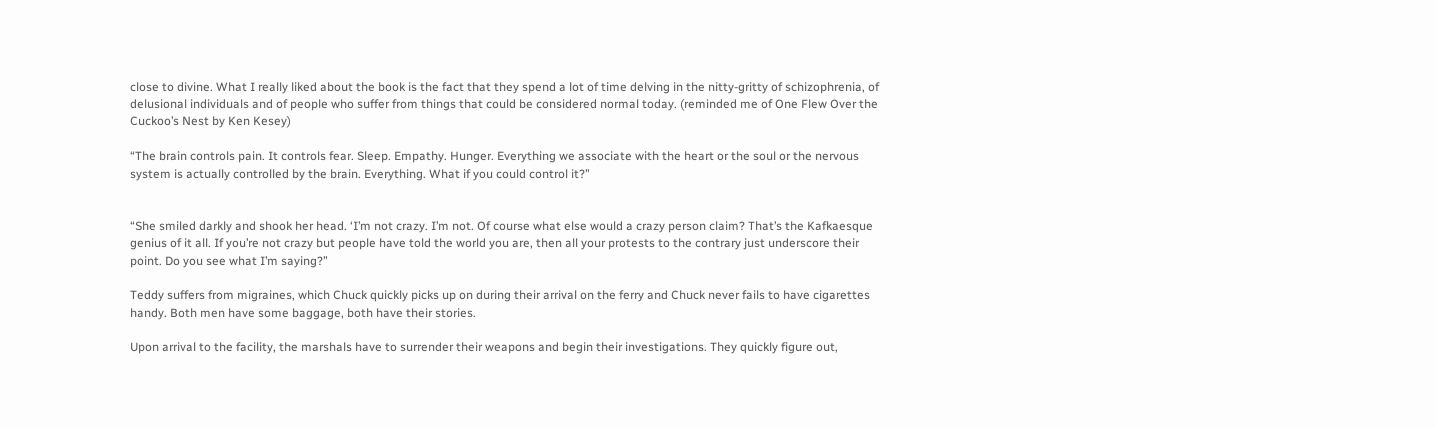close to divine. What I really liked about the book is the fact that they spend a lot of time delving in the nitty-gritty of schizophrenia, of delusional individuals and of people who suffer from things that could be considered normal today. (reminded me of One Flew Over the Cuckoo’s Nest by Ken Kesey)

“The brain controls pain. It controls fear. Sleep. Empathy. Hunger. Everything we associate with the heart or the soul or the nervous system is actually controlled by the brain. Everything. What if you could control it?”


“She smiled darkly and shook her head. ‘I’m not crazy. I’m not. Of course what else would a crazy person claim? That’s the Kafkaesque genius of it all. If you’re not crazy but people have told the world you are, then all your protests to the contrary just underscore their point. Do you see what I’m saying?”

Teddy suffers from migraines, which Chuck quickly picks up on during their arrival on the ferry and Chuck never fails to have cigarettes handy. Both men have some baggage, both have their stories.

Upon arrival to the facility, the marshals have to surrender their weapons and begin their investigations. They quickly figure out,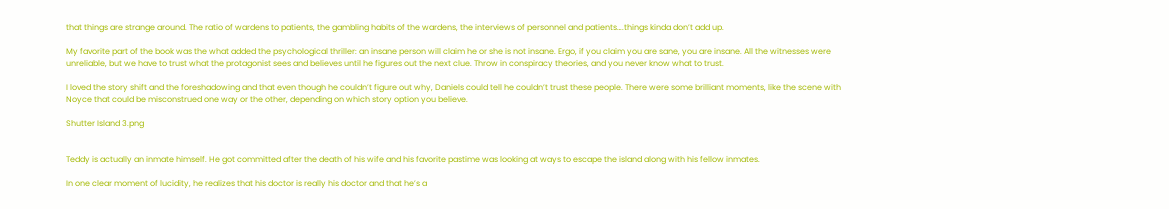that things are strange around. The ratio of wardens to patients, the gambling habits of the wardens, the interviews of personnel and patients….things kinda don’t add up.

My favorite part of the book was the what added the psychological thriller: an insane person will claim he or she is not insane. Ergo, if you claim you are sane, you are insane. All the witnesses were unreliable, but we have to trust what the protagonist sees and believes until he figures out the next clue. Throw in conspiracy theories, and you never know what to trust.

I loved the story shift and the foreshadowing and that even though he couldn’t figure out why, Daniels could tell he couldn’t trust these people. There were some brilliant moments, like the scene with Noyce that could be misconstrued one way or the other, depending on which story option you believe.

Shutter Island 3.png


Teddy is actually an inmate himself. He got committed after the death of his wife and his favorite pastime was looking at ways to escape the island along with his fellow inmates.

In one clear moment of lucidity, he realizes that his doctor is really his doctor and that he’s a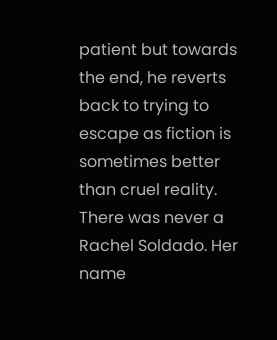patient but towards the end, he reverts back to trying to escape as fiction is sometimes better than cruel reality. There was never a Rachel Soldado. Her name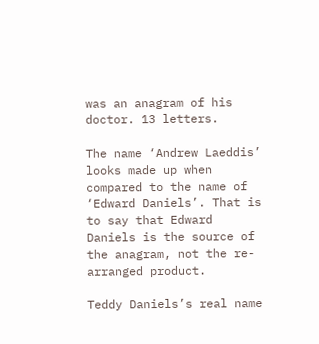was an anagram of his doctor. 13 letters.

The name ‘Andrew Laeddis’ looks made up when compared to the name of ‘Edward Daniels’. That is to say that Edward Daniels is the source of the anagram, not the re-arranged product.

Teddy Daniels’s real name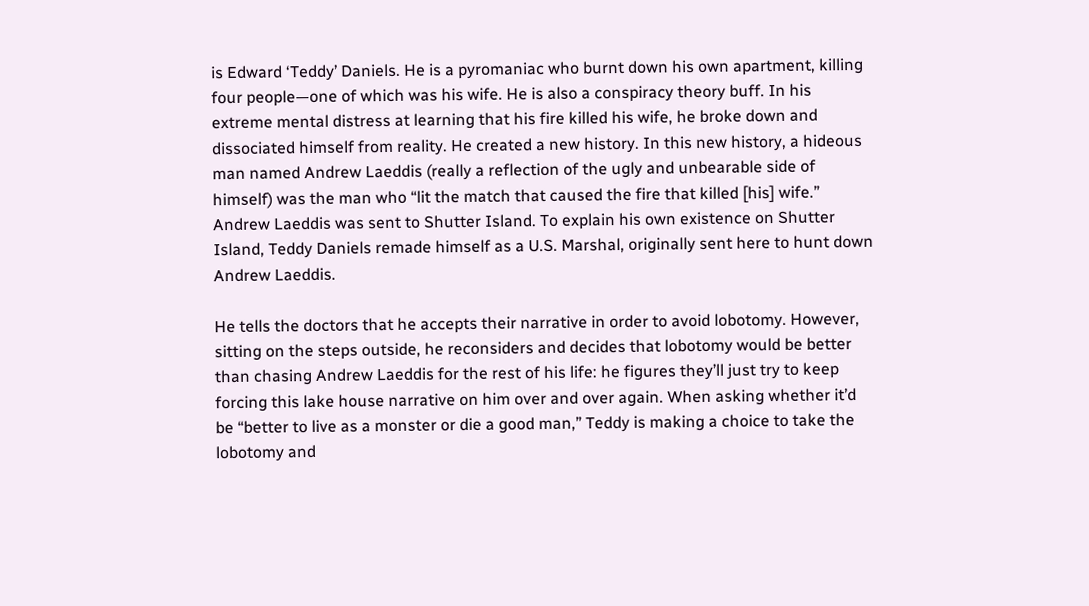is Edward ‘Teddy’ Daniels. He is a pyromaniac who burnt down his own apartment, killing four people—one of which was his wife. He is also a conspiracy theory buff. In his extreme mental distress at learning that his fire killed his wife, he broke down and dissociated himself from reality. He created a new history. In this new history, a hideous man named Andrew Laeddis (really a reflection of the ugly and unbearable side of himself) was the man who “lit the match that caused the fire that killed [his] wife.” Andrew Laeddis was sent to Shutter Island. To explain his own existence on Shutter Island, Teddy Daniels remade himself as a U.S. Marshal, originally sent here to hunt down Andrew Laeddis.

He tells the doctors that he accepts their narrative in order to avoid lobotomy. However, sitting on the steps outside, he reconsiders and decides that lobotomy would be better than chasing Andrew Laeddis for the rest of his life: he figures they’ll just try to keep forcing this lake house narrative on him over and over again. When asking whether it’d be “better to live as a monster or die a good man,” Teddy is making a choice to take the lobotomy and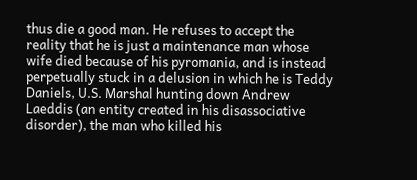thus die a good man. He refuses to accept the reality that he is just a maintenance man whose wife died because of his pyromania, and is instead perpetually stuck in a delusion in which he is Teddy Daniels, U.S. Marshal hunting down Andrew Laeddis (an entity created in his disassociative disorder), the man who killed his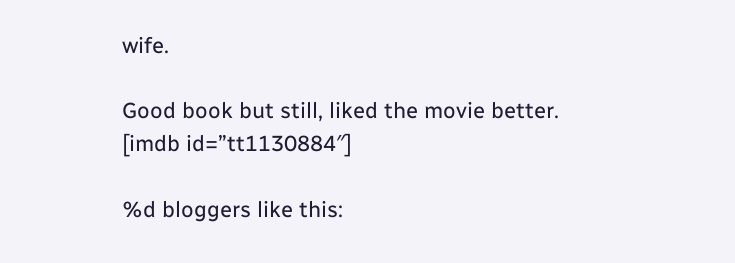wife.

Good book but still, liked the movie better.
[imdb id=”tt1130884″]

%d bloggers like this: